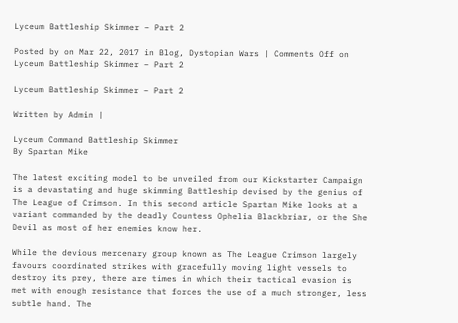Lyceum Battleship Skimmer – Part 2

Posted by on Mar 22, 2017 in Blog, Dystopian Wars | Comments Off on Lyceum Battleship Skimmer – Part 2

Lyceum Battleship Skimmer – Part 2

Written by Admin |

Lyceum Command Battleship Skimmer
By Spartan Mike

The latest exciting model to be unveiled from our Kickstarter Campaign is a devastating and huge skimming Battleship devised by the genius of The League of Crimson. In this second article Spartan Mike looks at a variant commanded by the deadly Countess Ophelia Blackbriar, or the She Devil as most of her enemies know her.

While the devious mercenary group known as The League Crimson largely favours coordinated strikes with gracefully moving light vessels to destroy its prey, there are times in which their tactical evasion is met with enough resistance that forces the use of a much stronger, less subtle hand. The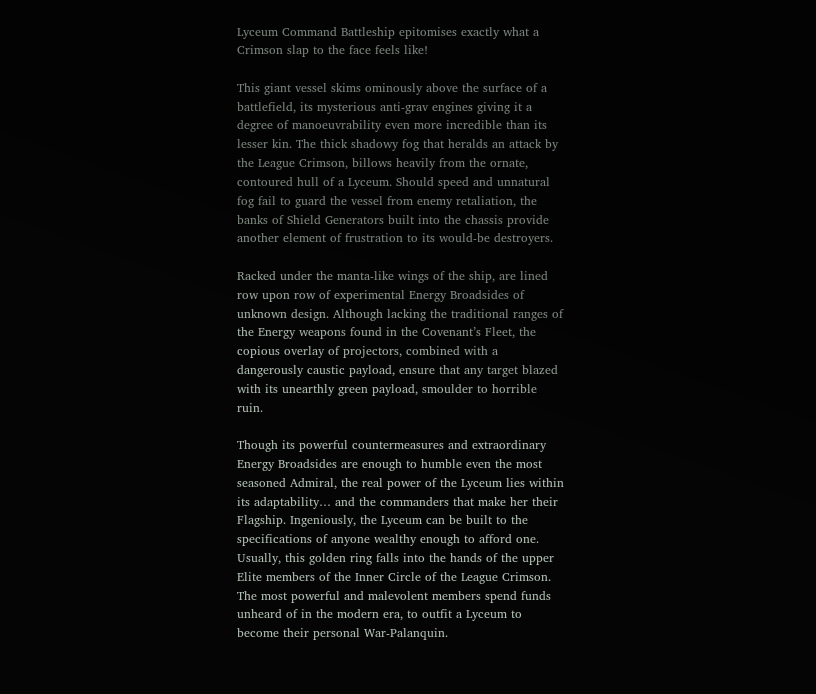Lyceum Command Battleship epitomises exactly what a Crimson slap to the face feels like!

This giant vessel skims ominously above the surface of a battlefield, its mysterious anti-grav engines giving it a degree of manoeuvrability even more incredible than its lesser kin. The thick shadowy fog that heralds an attack by the League Crimson, billows heavily from the ornate, contoured hull of a Lyceum. Should speed and unnatural fog fail to guard the vessel from enemy retaliation, the banks of Shield Generators built into the chassis provide another element of frustration to its would-be destroyers.

Racked under the manta-like wings of the ship, are lined row upon row of experimental Energy Broadsides of unknown design. Although lacking the traditional ranges of the Energy weapons found in the Covenant’s Fleet, the copious overlay of projectors, combined with a dangerously caustic payload, ensure that any target blazed with its unearthly green payload, smoulder to horrible ruin.

Though its powerful countermeasures and extraordinary Energy Broadsides are enough to humble even the most seasoned Admiral, the real power of the Lyceum lies within its adaptability… and the commanders that make her their Flagship. Ingeniously, the Lyceum can be built to the specifications of anyone wealthy enough to afford one. Usually, this golden ring falls into the hands of the upper Elite members of the Inner Circle of the League Crimson. The most powerful and malevolent members spend funds unheard of in the modern era, to outfit a Lyceum to become their personal War-Palanquin.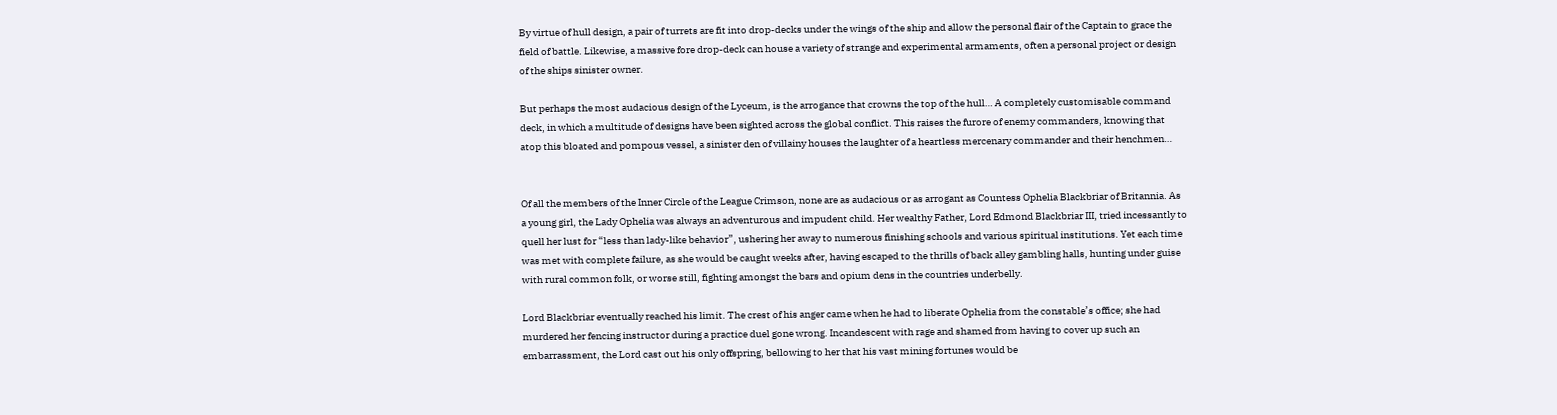By virtue of hull design, a pair of turrets are fit into drop-decks under the wings of the ship and allow the personal flair of the Captain to grace the field of battle. Likewise, a massive fore drop-deck can house a variety of strange and experimental armaments, often a personal project or design of the ships sinister owner.

But perhaps the most audacious design of the Lyceum, is the arrogance that crowns the top of the hull… A completely customisable command deck, in which a multitude of designs have been sighted across the global conflict. This raises the furore of enemy commanders, knowing that atop this bloated and pompous vessel, a sinister den of villainy houses the laughter of a heartless mercenary commander and their henchmen…


Of all the members of the Inner Circle of the League Crimson, none are as audacious or as arrogant as Countess Ophelia Blackbriar of Britannia. As a young girl, the Lady Ophelia was always an adventurous and impudent child. Her wealthy Father, Lord Edmond Blackbriar III, tried incessantly to quell her lust for “less than lady-like behavior”, ushering her away to numerous finishing schools and various spiritual institutions. Yet each time was met with complete failure, as she would be caught weeks after, having escaped to the thrills of back alley gambling halls, hunting under guise with rural common folk, or worse still, fighting amongst the bars and opium dens in the countries underbelly.

Lord Blackbriar eventually reached his limit. The crest of his anger came when he had to liberate Ophelia from the constable’s office; she had murdered her fencing instructor during a practice duel gone wrong. Incandescent with rage and shamed from having to cover up such an embarrassment, the Lord cast out his only offspring, bellowing to her that his vast mining fortunes would be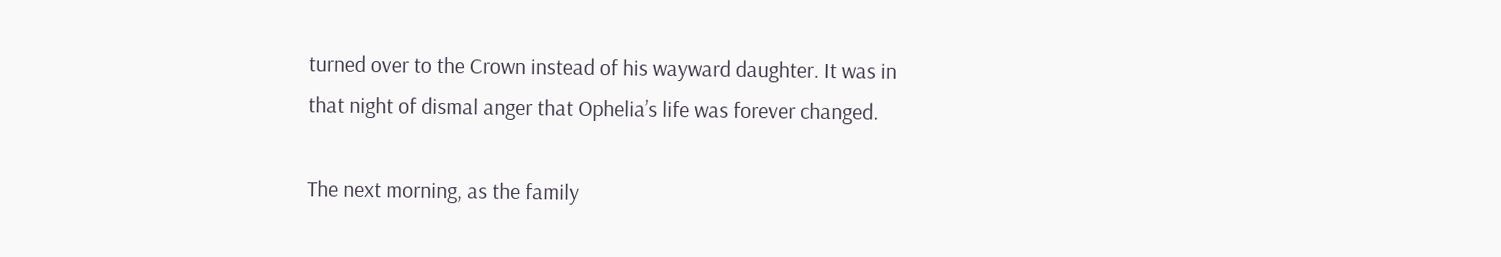turned over to the Crown instead of his wayward daughter. It was in that night of dismal anger that Ophelia’s life was forever changed.

The next morning, as the family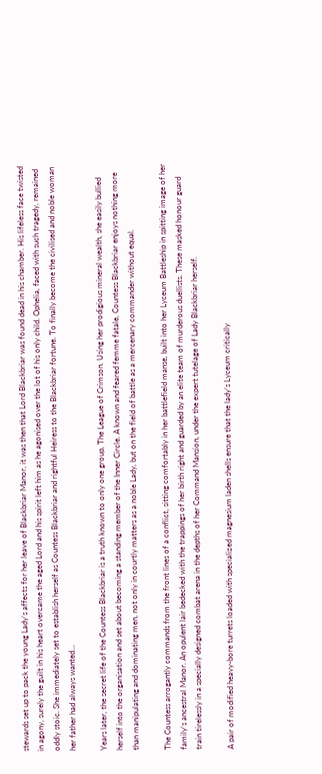stewards set up to pack the young Lady’s affects for her leave of Blackbriar Manor, it was then that Lord Blackbriar was found dead in his chamber. His lifeless face twisted in agony, surely the guilt in his heart overcame the aged Lord and his spirit left him as he agonised over the lot of his only child. Ophelia, faced with such tragedy, remained oddly stoic. She immediately set to establish herself as Countess Blackbriar and rightful Heiress to the Blackbriar fortune. To finally become the civilised and noble woman her father had always wanted…

Years later, the secret life of the Countess Blackbriar is a truth known to only one group, The League of Crimson. Using her prodigious mineral wealth, she easily bullied herself into the organisation and set about becoming a standing member of the Inner Circle. A known and feared femme fatale, Countess Blackbriar enjoys nothing more than manipulating and dominating men, not only in courtly matters as a noble Lady, but on the field of battle as a mercenary commander without equal.

The Countess arrogantly commands from the front lines of a conflict, sitting comfortably in her battlefield manse, built into her Lyceum Battleship in spitting image of her family’s ancestral Manor. An opulent lair bedecked with the trappings of her birth right and guarded by an elite team of murderous duellists. These masked honour guard train tirelessly in a specially designed combat arena in the depths of her Command Mansion, under the expert tutelage of Lady Blackbriar herself.

A pair of modified heavy-bore turrets loaded with specialized magnesium laden shells ensure that the lady’s Lyceum critically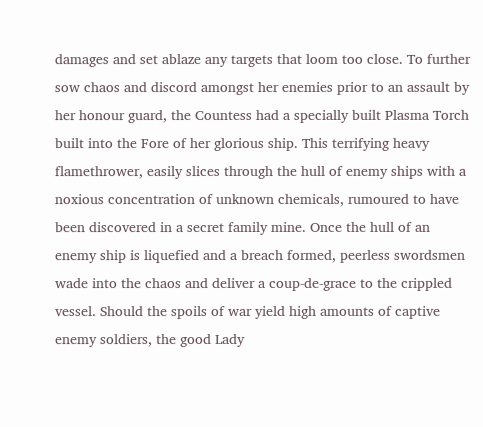damages and set ablaze any targets that loom too close. To further sow chaos and discord amongst her enemies prior to an assault by her honour guard, the Countess had a specially built Plasma Torch built into the Fore of her glorious ship. This terrifying heavy flamethrower, easily slices through the hull of enemy ships with a noxious concentration of unknown chemicals, rumoured to have been discovered in a secret family mine. Once the hull of an enemy ship is liquefied and a breach formed, peerless swordsmen wade into the chaos and deliver a coup-de-grace to the crippled vessel. Should the spoils of war yield high amounts of captive enemy soldiers, the good Lady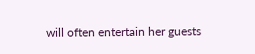will often entertain her guests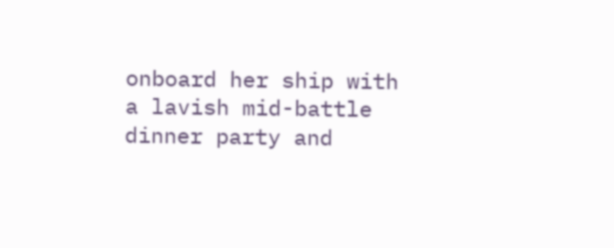onboard her ship with a lavish mid-battle dinner party and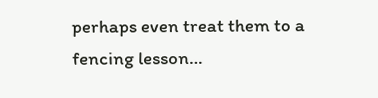perhaps even treat them to a fencing lesson…